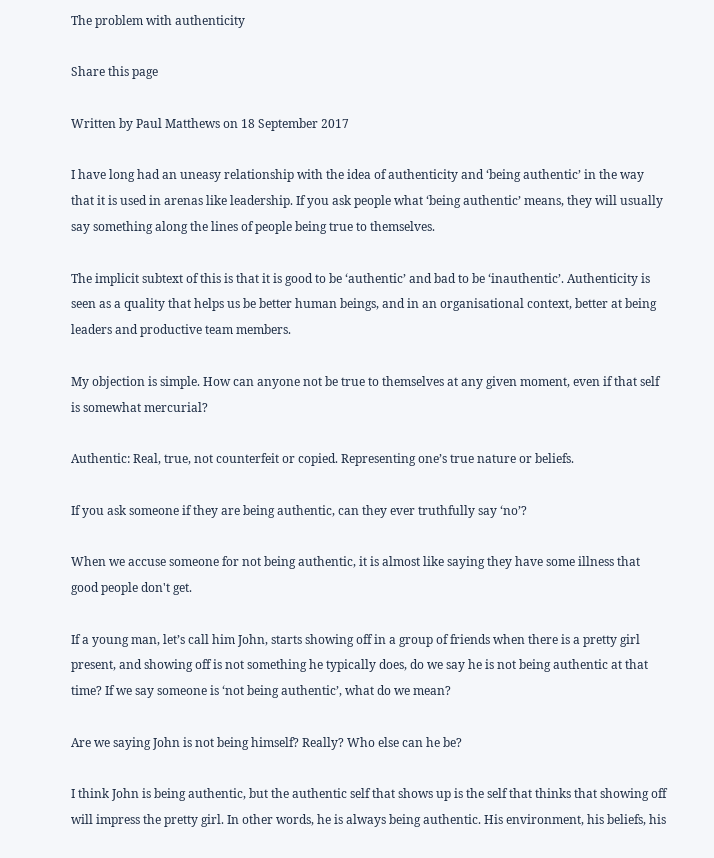The problem with authenticity

Share this page

Written by Paul Matthews on 18 September 2017

I have long had an uneasy relationship with the idea of authenticity and ‘being authentic’ in the way that it is used in arenas like leadership. If you ask people what ‘being authentic’ means, they will usually say something along the lines of people being true to themselves.

The implicit subtext of this is that it is good to be ‘authentic’ and bad to be ‘inauthentic’. Authenticity is seen as a quality that helps us be better human beings, and in an organisational context, better at being leaders and productive team members.

My objection is simple. How can anyone not be true to themselves at any given moment, even if that self is somewhat mercurial?

Authentic: Real, true, not counterfeit or copied. Representing one’s true nature or beliefs.

If you ask someone if they are being authentic, can they ever truthfully say ‘no’?

When we accuse someone for not being authentic, it is almost like saying they have some illness that good people don't get.

If a young man, let’s call him John, starts showing off in a group of friends when there is a pretty girl present, and showing off is not something he typically does, do we say he is not being authentic at that time? If we say someone is ‘not being authentic’, what do we mean?

Are we saying John is not being himself? Really? Who else can he be?

I think John is being authentic, but the authentic self that shows up is the self that thinks that showing off will impress the pretty girl. In other words, he is always being authentic. His environment, his beliefs, his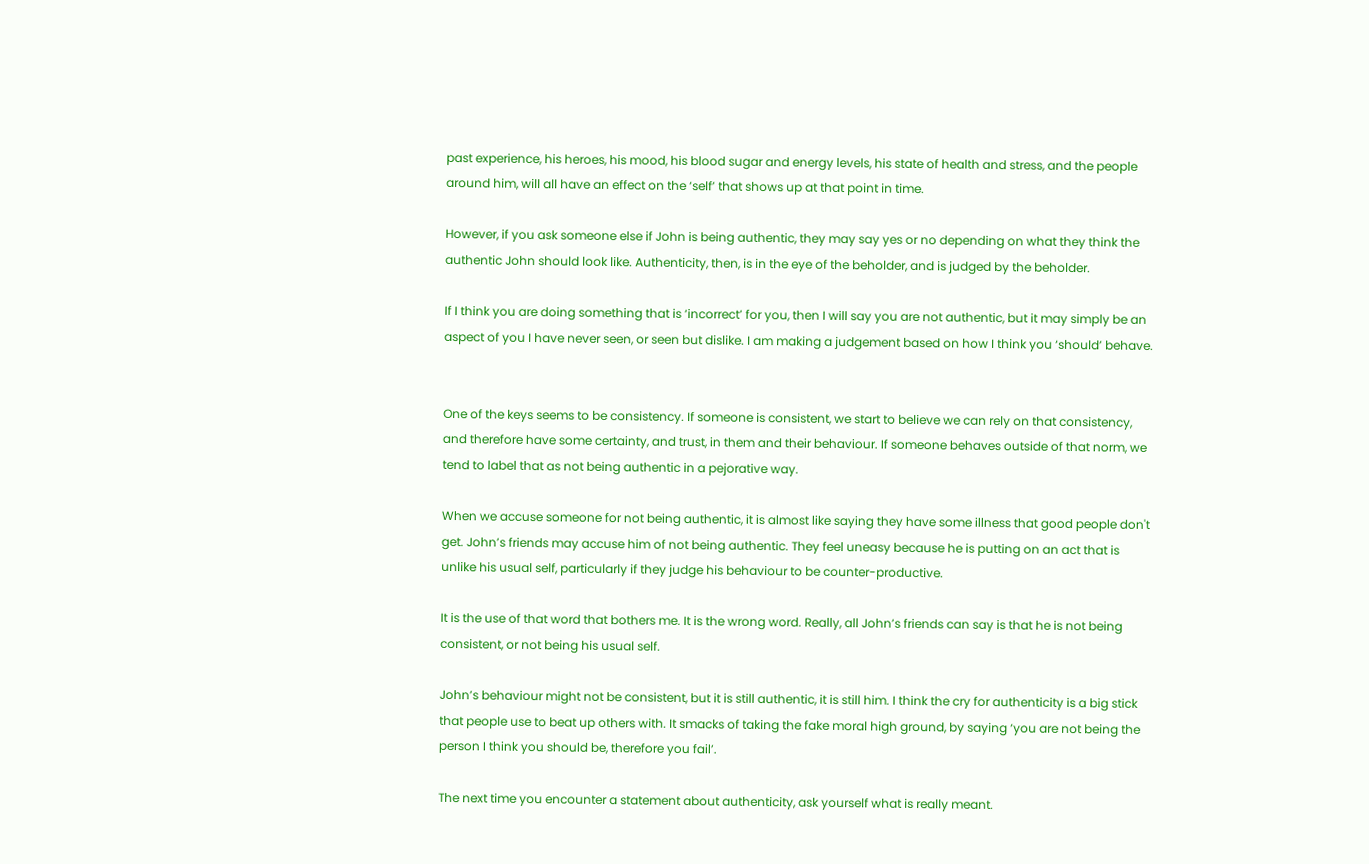past experience, his heroes, his mood, his blood sugar and energy levels, his state of health and stress, and the people around him, will all have an effect on the ‘self’ that shows up at that point in time.

However, if you ask someone else if John is being authentic, they may say yes or no depending on what they think the authentic John should look like. Authenticity, then, is in the eye of the beholder, and is judged by the beholder.

If I think you are doing something that is ‘incorrect’ for you, then I will say you are not authentic, but it may simply be an aspect of you I have never seen, or seen but dislike. I am making a judgement based on how I think you ‘should’ behave.


One of the keys seems to be consistency. If someone is consistent, we start to believe we can rely on that consistency, and therefore have some certainty, and trust, in them and their behaviour. If someone behaves outside of that norm, we tend to label that as not being authentic in a pejorative way.

When we accuse someone for not being authentic, it is almost like saying they have some illness that good people don't get. John’s friends may accuse him of not being authentic. They feel uneasy because he is putting on an act that is unlike his usual self, particularly if they judge his behaviour to be counter-productive.

It is the use of that word that bothers me. It is the wrong word. Really, all John’s friends can say is that he is not being consistent, or not being his usual self.

John’s behaviour might not be consistent, but it is still authentic, it is still him. I think the cry for authenticity is a big stick that people use to beat up others with. It smacks of taking the fake moral high ground, by saying ‘you are not being the person I think you should be, therefore you fail’.

The next time you encounter a statement about authenticity, ask yourself what is really meant.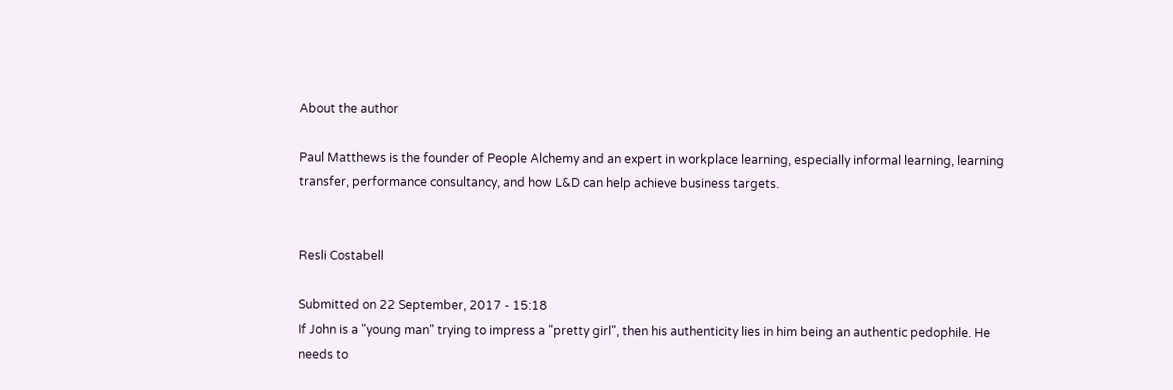About the author

Paul Matthews is the founder of People Alchemy and an expert in workplace learning, especially informal learning, learning transfer, performance consultancy, and how L&D can help achieve business targets.


Resli Costabell

Submitted on 22 September, 2017 - 15:18
If John is a "young man" trying to impress a "pretty girl", then his authenticity lies in him being an authentic pedophile. He needs to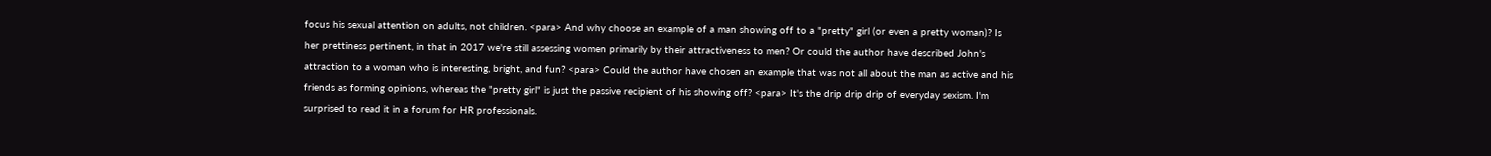focus his sexual attention on adults, not children. <para> And why choose an example of a man showing off to a "pretty" girl (or even a pretty woman)? Is her prettiness pertinent, in that in 2017 we're still assessing women primarily by their attractiveness to men? Or could the author have described John's attraction to a woman who is interesting, bright, and fun? <para> Could the author have chosen an example that was not all about the man as active and his friends as forming opinions, whereas the "pretty girl" is just the passive recipient of his showing off? <para> It's the drip drip drip of everyday sexism. I'm surprised to read it in a forum for HR professionals.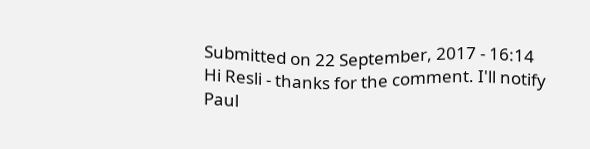Submitted on 22 September, 2017 - 16:14
Hi Resli - thanks for the comment. I'll notify Paul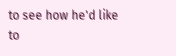to see how he'd like to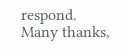respond. Many thanks,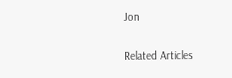Jon

Related Articles